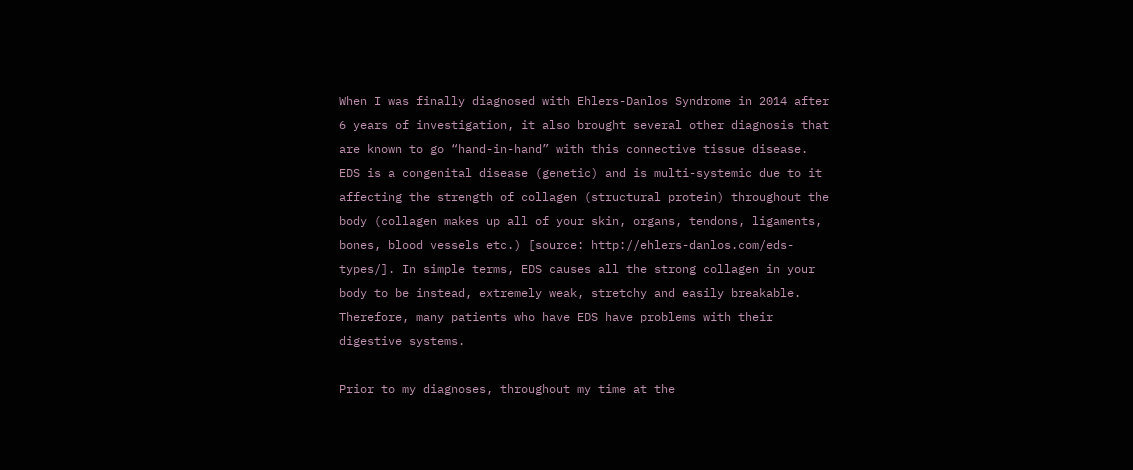When I was finally diagnosed with Ehlers-Danlos Syndrome in 2014 after 6 years of investigation, it also brought several other diagnosis that are known to go “hand-in-hand” with this connective tissue disease. EDS is a congenital disease (genetic) and is multi-systemic due to it affecting the strength of collagen (structural protein) throughout the body (collagen makes up all of your skin, organs, tendons, ligaments, bones, blood vessels etc.) [source: http://ehlers-danlos.com/eds-types/]. In simple terms, EDS causes all the strong collagen in your body to be instead, extremely weak, stretchy and easily breakable. Therefore, many patients who have EDS have problems with their digestive systems.

Prior to my diagnoses, throughout my time at the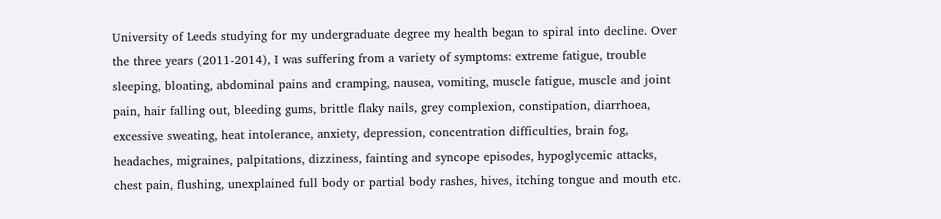University of Leeds studying for my undergraduate degree my health began to spiral into decline. Over the three years (2011-2014), I was suffering from a variety of symptoms: extreme fatigue, trouble sleeping, bloating, abdominal pains and cramping, nausea, vomiting, muscle fatigue, muscle and joint pain, hair falling out, bleeding gums, brittle flaky nails, grey complexion, constipation, diarrhoea, excessive sweating, heat intolerance, anxiety, depression, concentration difficulties, brain fog, headaches, migraines, palpitations, dizziness, fainting and syncope episodes, hypoglycemic attacks, chest pain, flushing, unexplained full body or partial body rashes, hives, itching tongue and mouth etc.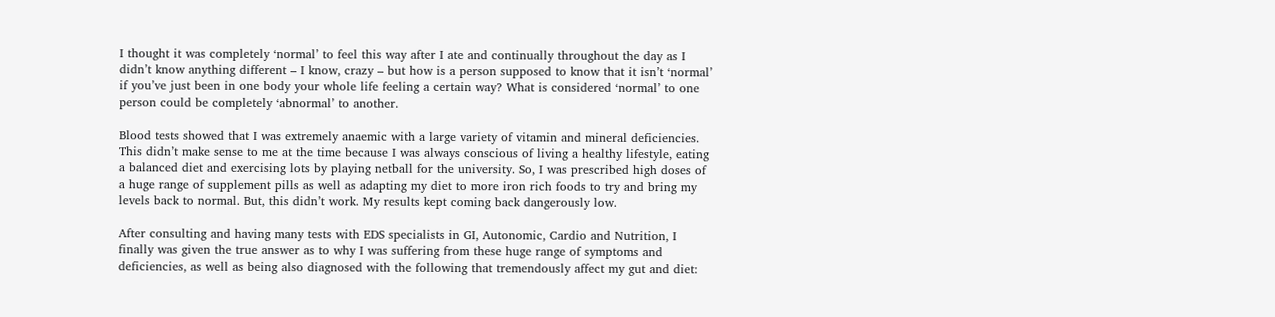I thought it was completely ‘normal’ to feel this way after I ate and continually throughout the day as I didn’t know anything different – I know, crazy – but how is a person supposed to know that it isn’t ‘normal’ if you’ve just been in one body your whole life feeling a certain way? What is considered ‘normal’ to one person could be completely ‘abnormal’ to another.

Blood tests showed that I was extremely anaemic with a large variety of vitamin and mineral deficiencies. This didn’t make sense to me at the time because I was always conscious of living a healthy lifestyle, eating a balanced diet and exercising lots by playing netball for the university. So, I was prescribed high doses of a huge range of supplement pills as well as adapting my diet to more iron rich foods to try and bring my levels back to normal. But, this didn’t work. My results kept coming back dangerously low.

After consulting and having many tests with EDS specialists in GI, Autonomic, Cardio and Nutrition, I finally was given the true answer as to why I was suffering from these huge range of symptoms and deficiencies, as well as being also diagnosed with the following that tremendously affect my gut and diet: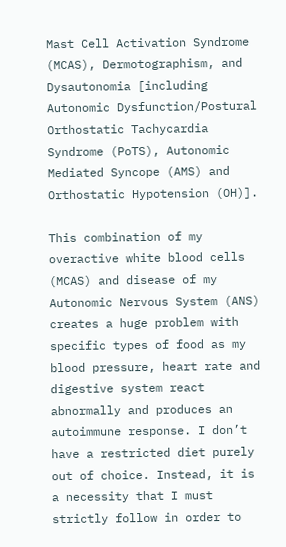Mast Cell Activation Syndrome (MCAS), Dermotographism, and Dysautonomia [including Autonomic Dysfunction/Postural Orthostatic Tachycardia Syndrome (PoTS), Autonomic Mediated Syncope (AMS) and Orthostatic Hypotension (OH)].

This combination of my overactive white blood cells (MCAS) and disease of my Autonomic Nervous System (ANS) creates a huge problem with specific types of food as my blood pressure, heart rate and digestive system react abnormally and produces an autoimmune response. I don’t have a restricted diet purely out of choice. Instead, it is a necessity that I must strictly follow in order to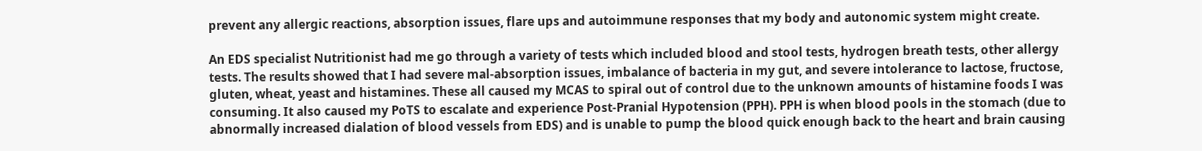prevent any allergic reactions, absorption issues, flare ups and autoimmune responses that my body and autonomic system might create.

An EDS specialist Nutritionist had me go through a variety of tests which included blood and stool tests, hydrogen breath tests, other allergy tests. The results showed that I had severe mal-absorption issues, imbalance of bacteria in my gut, and severe intolerance to lactose, fructose, gluten, wheat, yeast and histamines. These all caused my MCAS to spiral out of control due to the unknown amounts of histamine foods I was consuming. It also caused my PoTS to escalate and experience Post-Pranial Hypotension (PPH). PPH is when blood pools in the stomach (due to abnormally increased dialation of blood vessels from EDS) and is unable to pump the blood quick enough back to the heart and brain causing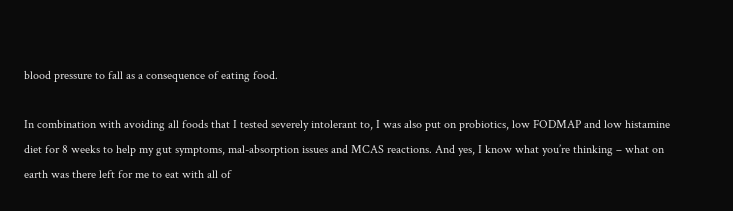blood pressure to fall as a consequence of eating food.

In combination with avoiding all foods that I tested severely intolerant to, I was also put on probiotics, low FODMAP and low histamine diet for 8 weeks to help my gut symptoms, mal-absorption issues and MCAS reactions. And yes, I know what you’re thinking – what on earth was there left for me to eat with all of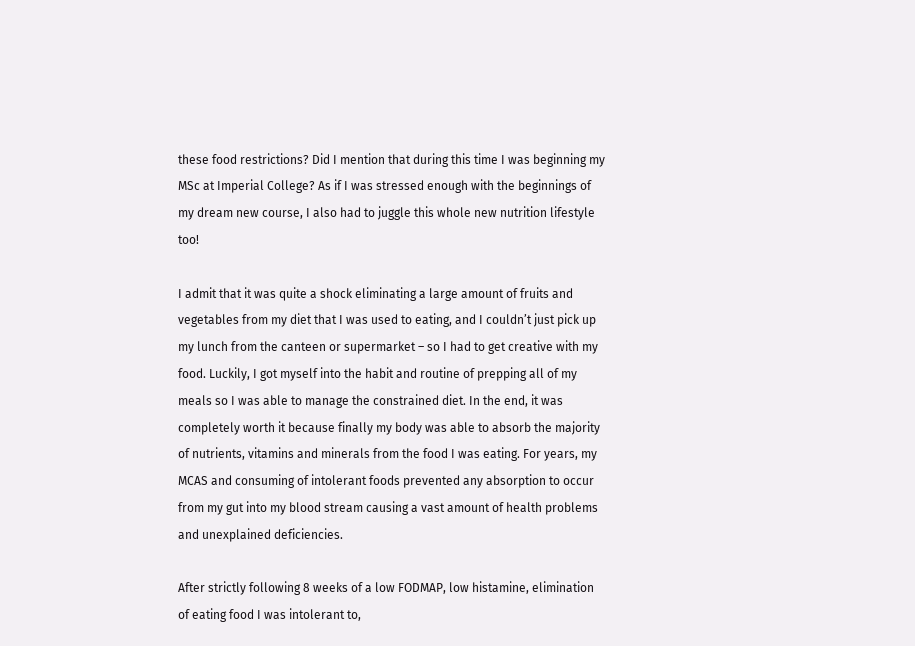these food restrictions? Did I mention that during this time I was beginning my MSc at Imperial College? As if I was stressed enough with the beginnings of my dream new course, I also had to juggle this whole new nutrition lifestyle too!

I admit that it was quite a shock eliminating a large amount of fruits and vegetables from my diet that I was used to eating, and I couldn’t just pick up my lunch from the canteen or supermarket – so I had to get creative with my food. Luckily, I got myself into the habit and routine of prepping all of my meals so I was able to manage the constrained diet. In the end, it was completely worth it because finally my body was able to absorb the majority of nutrients, vitamins and minerals from the food I was eating. For years, my MCAS and consuming of intolerant foods prevented any absorption to occur from my gut into my blood stream causing a vast amount of health problems and unexplained deficiencies.

After strictly following 8 weeks of a low FODMAP, low histamine, elimination of eating food I was intolerant to,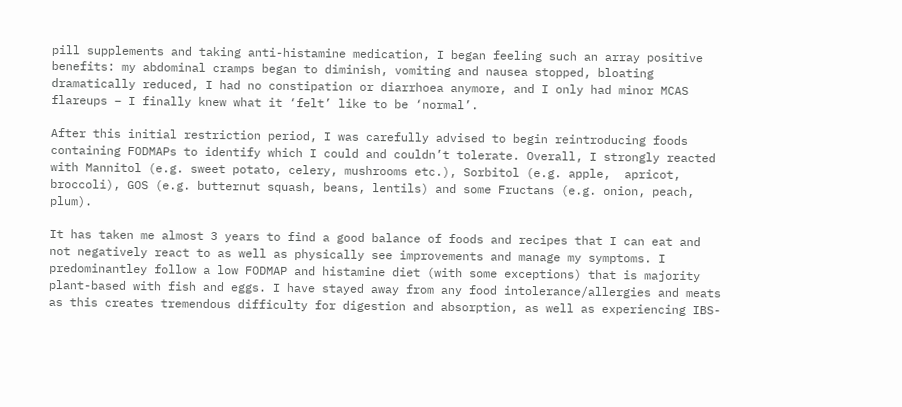pill supplements and taking anti-histamine medication, I began feeling such an array positive benefits: my abdominal cramps began to diminish, vomiting and nausea stopped, bloating dramatically reduced, I had no constipation or diarrhoea anymore, and I only had minor MCAS flareups – I finally knew what it ‘felt’ like to be ‘normal’.

After this initial restriction period, I was carefully advised to begin reintroducing foods containing FODMAPs to identify which I could and couldn’t tolerate. Overall, I strongly reacted with Mannitol (e.g. sweet potato, celery, mushrooms etc.), Sorbitol (e.g. apple,  apricot, broccoli), GOS (e.g. butternut squash, beans, lentils) and some Fructans (e.g. onion, peach, plum).

It has taken me almost 3 years to find a good balance of foods and recipes that I can eat and not negatively react to as well as physically see improvements and manage my symptoms. I predominantley follow a low FODMAP and histamine diet (with some exceptions) that is majority plant-based with fish and eggs. I have stayed away from any food intolerance/allergies and meats as this creates tremendous difficulty for digestion and absorption, as well as experiencing IBS-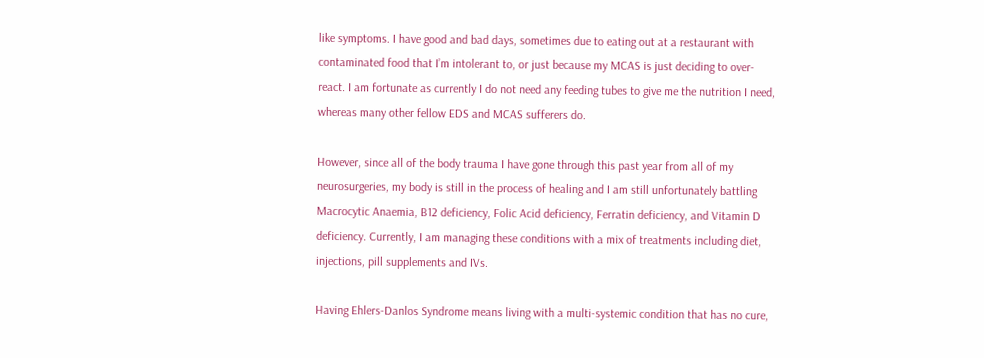like symptoms. I have good and bad days, sometimes due to eating out at a restaurant with contaminated food that I’m intolerant to, or just because my MCAS is just deciding to over-react. I am fortunate as currently I do not need any feeding tubes to give me the nutrition I need, whereas many other fellow EDS and MCAS sufferers do.

However, since all of the body trauma I have gone through this past year from all of my neurosurgeries, my body is still in the process of healing and I am still unfortunately battling Macrocytic Anaemia, B12 deficiency, Folic Acid deficiency, Ferratin deficiency, and Vitamin D deficiency. Currently, I am managing these conditions with a mix of treatments including diet, injections, pill supplements and IVs.

Having Ehlers-Danlos Syndrome means living with a multi-systemic condition that has no cure,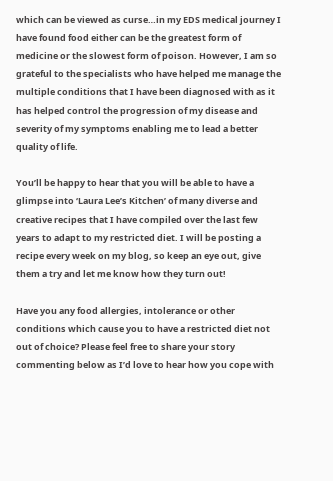which can be viewed as curse…in my EDS medical journey I have found food either can be the greatest form of medicine or the slowest form of poison. However, I am so grateful to the specialists who have helped me manage the multiple conditions that I have been diagnosed with as it has helped control the progression of my disease and severity of my symptoms enabling me to lead a better quality of life.

You’ll be happy to hear that you will be able to have a glimpse into ‘Laura Lee’s Kitchen’ of many diverse and creative recipes that I have compiled over the last few years to adapt to my restricted diet. I will be posting a recipe every week on my blog, so keep an eye out, give them a try and let me know how they turn out!

Have you any food allergies, intolerance or other conditions which cause you to have a restricted diet not out of choice? Please feel free to share your story commenting below as I’d love to hear how you cope with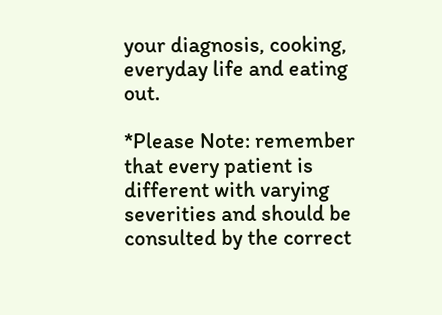your diagnosis, cooking, everyday life and eating out.

*Please Note: remember that every patient is different with varying severities and should be consulted by the correct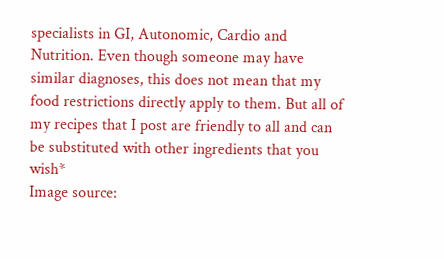specialists in GI, Autonomic, Cardio and Nutrition. Even though someone may have similar diagnoses, this does not mean that my food restrictions directly apply to them. But all of my recipes that I post are friendly to all and can be substituted with other ingredients that you wish*
Image source: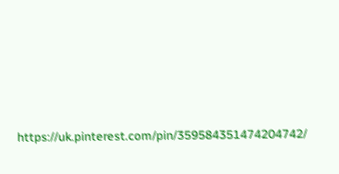https://uk.pinterest.com/pin/359584351474204742/